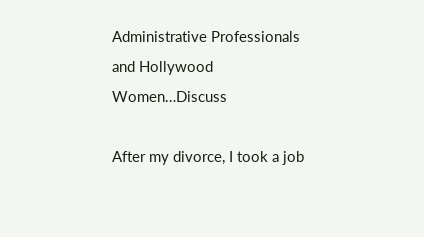Administrative Professionals and Hollywood Women…Discuss

After my divorce, I took a job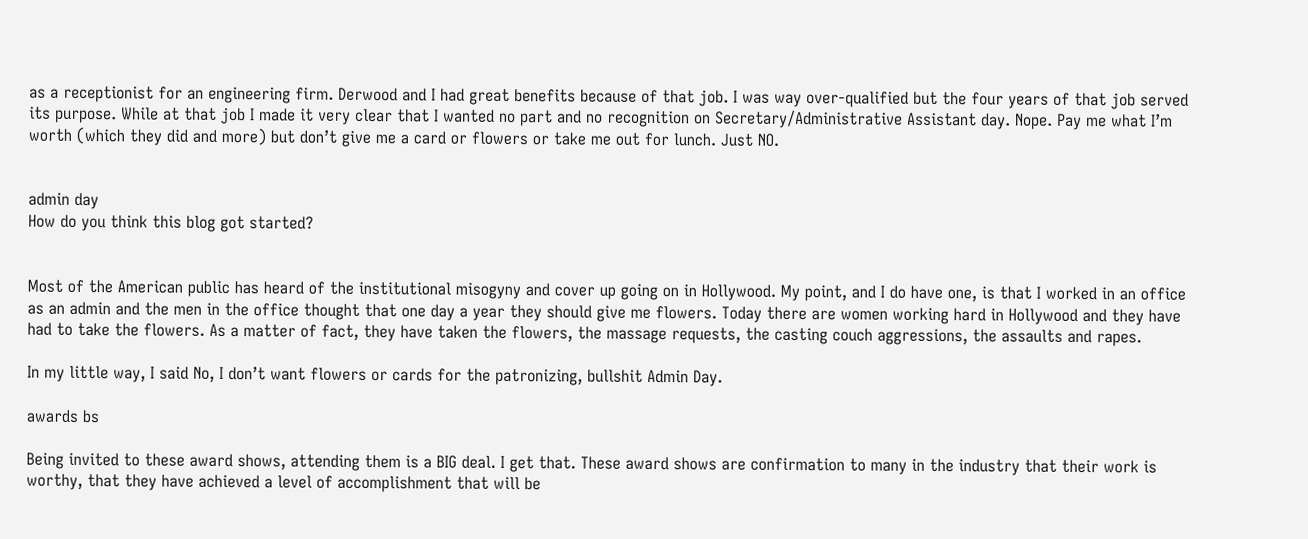as a receptionist for an engineering firm. Derwood and I had great benefits because of that job. I was way over-qualified but the four years of that job served its purpose. While at that job I made it very clear that I wanted no part and no recognition on Secretary/Administrative Assistant day. Nope. Pay me what I’m worth (which they did and more) but don’t give me a card or flowers or take me out for lunch. Just NO.


admin day
How do you think this blog got started?


Most of the American public has heard of the institutional misogyny and cover up going on in Hollywood. My point, and I do have one, is that I worked in an office as an admin and the men in the office thought that one day a year they should give me flowers. Today there are women working hard in Hollywood and they have had to take the flowers. As a matter of fact, they have taken the flowers, the massage requests, the casting couch aggressions, the assaults and rapes.

In my little way, I said No, I don’t want flowers or cards for the patronizing, bullshit Admin Day.

awards bs

Being invited to these award shows, attending them is a BIG deal. I get that. These award shows are confirmation to many in the industry that their work is worthy, that they have achieved a level of accomplishment that will be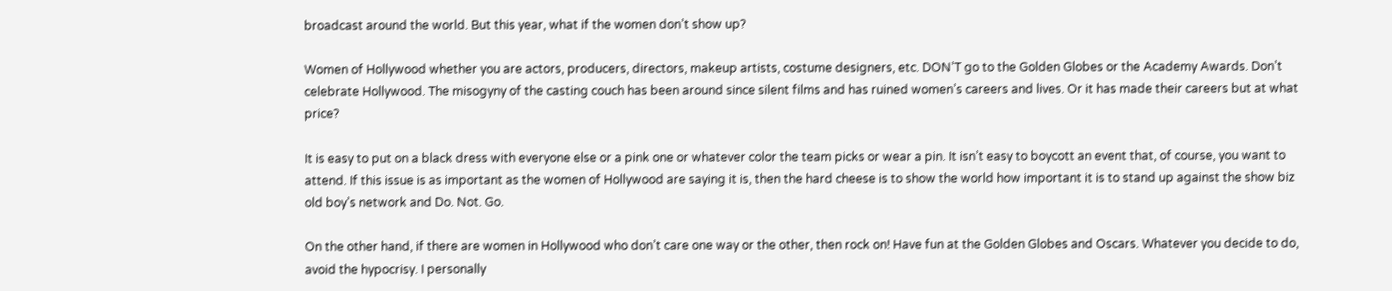broadcast around the world. But this year, what if the women don’t show up?

Women of Hollywood whether you are actors, producers, directors, makeup artists, costume designers, etc. DON’T go to the Golden Globes or the Academy Awards. Don’t celebrate Hollywood. The misogyny of the casting couch has been around since silent films and has ruined women’s careers and lives. Or it has made their careers but at what price?

It is easy to put on a black dress with everyone else or a pink one or whatever color the team picks or wear a pin. It isn’t easy to boycott an event that, of course, you want to attend. If this issue is as important as the women of Hollywood are saying it is, then the hard cheese is to show the world how important it is to stand up against the show biz old boy’s network and Do. Not. Go.

On the other hand, if there are women in Hollywood who don’t care one way or the other, then rock on! Have fun at the Golden Globes and Oscars. Whatever you decide to do, avoid the hypocrisy. I personally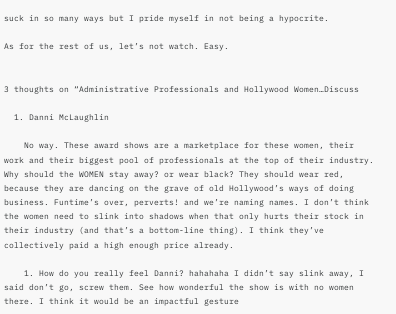suck in so many ways but I pride myself in not being a hypocrite.

As for the rest of us, let’s not watch. Easy.


3 thoughts on “Administrative Professionals and Hollywood Women…Discuss

  1. Danni McLaughlin

    No way. These award shows are a marketplace for these women, their work and their biggest pool of professionals at the top of their industry. Why should the WOMEN stay away? or wear black? They should wear red, because they are dancing on the grave of old Hollywood’s ways of doing business. Funtime’s over, perverts! and we’re naming names. I don’t think the women need to slink into shadows when that only hurts their stock in their industry (and that’s a bottom-line thing). I think they’ve collectively paid a high enough price already.

    1. How do you really feel Danni? hahahaha I didn’t say slink away, I said don’t go, screw them. See how wonderful the show is with no women there. I think it would be an impactful gesture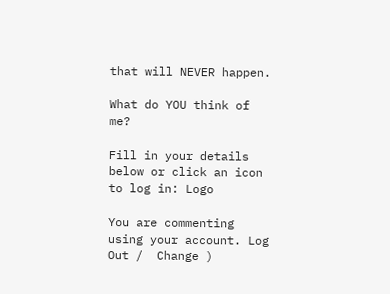that will NEVER happen.

What do YOU think of me?

Fill in your details below or click an icon to log in: Logo

You are commenting using your account. Log Out /  Change )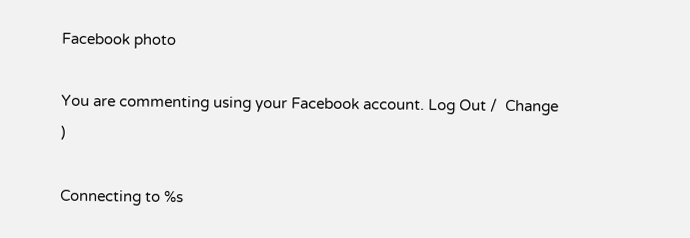Facebook photo

You are commenting using your Facebook account. Log Out /  Change )

Connecting to %s